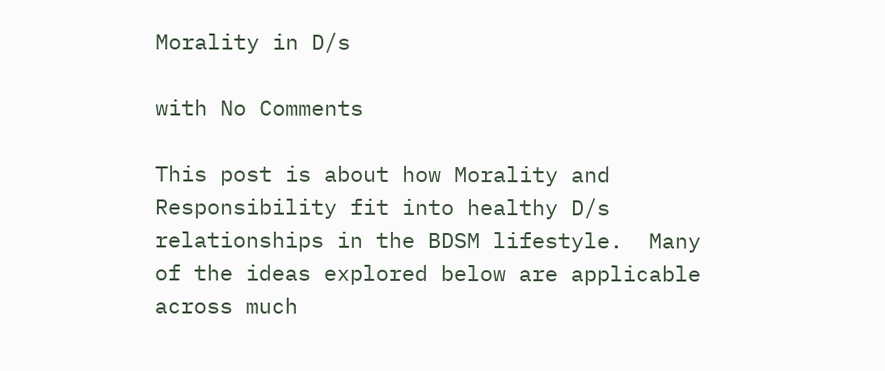Morality in D/s

with No Comments

This post is about how Morality and Responsibility fit into healthy D/s relationships in the BDSM lifestyle.  Many of the ideas explored below are applicable across much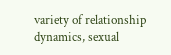variety of relationship dynamics, sexual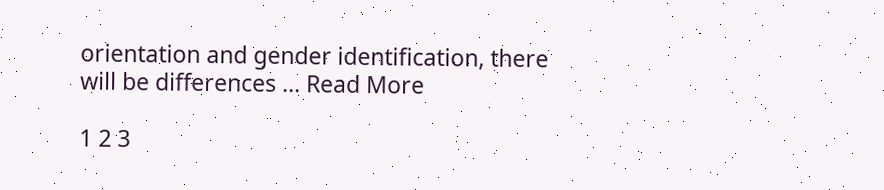orientation and gender identification, there will be differences … Read More

1 2 3